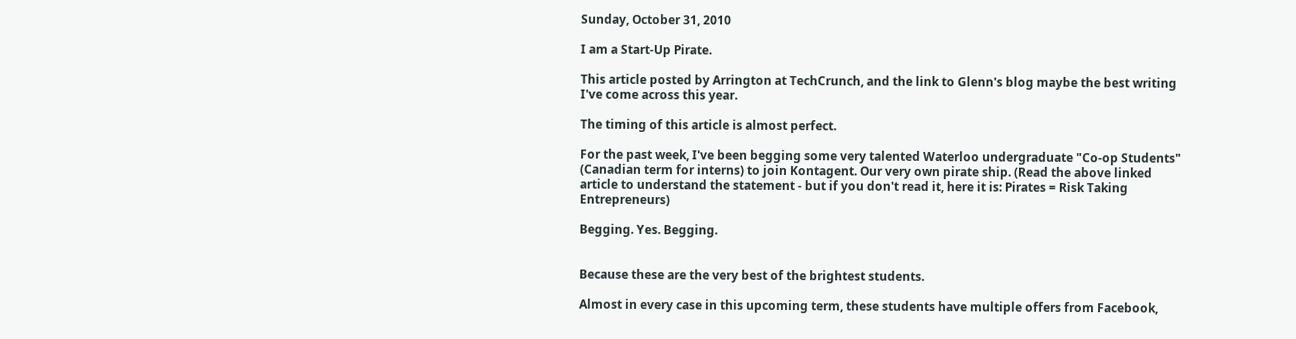Sunday, October 31, 2010

I am a Start-Up Pirate.

This article posted by Arrington at TechCrunch, and the link to Glenn's blog maybe the best writing I've come across this year.

The timing of this article is almost perfect.

For the past week, I've been begging some very talented Waterloo undergraduate "Co-op Students" (Canadian term for interns) to join Kontagent. Our very own pirate ship. (Read the above linked article to understand the statement - but if you don't read it, here it is: Pirates = Risk Taking Entrepreneurs)

Begging. Yes. Begging.


Because these are the very best of the brightest students.

Almost in every case in this upcoming term, these students have multiple offers from Facebook,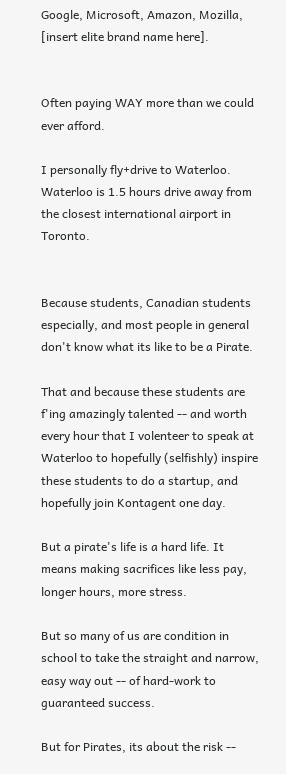Google, Microsoft, Amazon, Mozilla, [insert elite brand name here].


Often paying WAY more than we could ever afford.

I personally fly+drive to Waterloo. Waterloo is 1.5 hours drive away from the closest international airport in Toronto.


Because students, Canadian students especially, and most people in general don't know what its like to be a Pirate.

That and because these students are f'ing amazingly talented -- and worth every hour that I volenteer to speak at Waterloo to hopefully (selfishly) inspire these students to do a startup, and hopefully join Kontagent one day.

But a pirate's life is a hard life. It means making sacrifices like less pay, longer hours, more stress.

But so many of us are condition in school to take the straight and narrow, easy way out -- of hard-work to guaranteed success.

But for Pirates, its about the risk --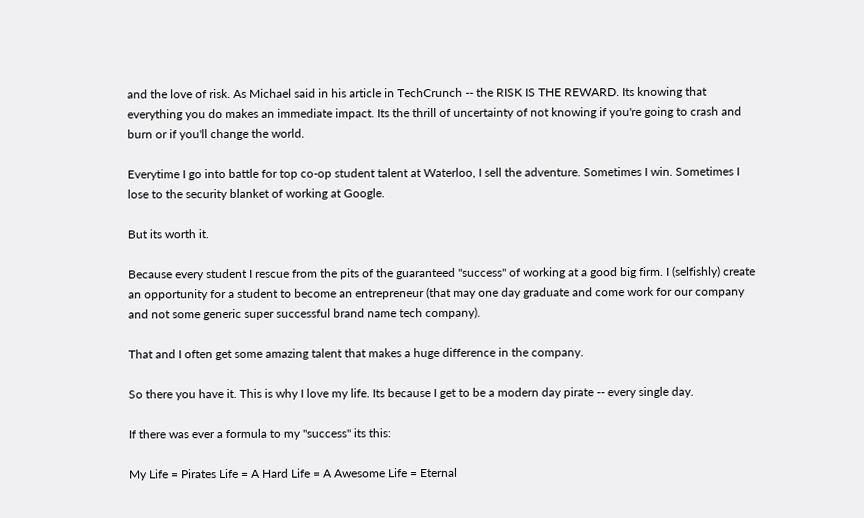and the love of risk. As Michael said in his article in TechCrunch -- the RISK IS THE REWARD. Its knowing that everything you do makes an immediate impact. Its the thrill of uncertainty of not knowing if you're going to crash and burn or if you'll change the world.

Everytime I go into battle for top co-op student talent at Waterloo, I sell the adventure. Sometimes I win. Sometimes I lose to the security blanket of working at Google.

But its worth it.

Because every student I rescue from the pits of the guaranteed "success" of working at a good big firm. I (selfishly) create an opportunity for a student to become an entrepreneur (that may one day graduate and come work for our company and not some generic super successful brand name tech company).

That and I often get some amazing talent that makes a huge difference in the company.

So there you have it. This is why I love my life. Its because I get to be a modern day pirate -- every single day.

If there was ever a formula to my "success" its this:

My Life = Pirates Life = A Hard Life = A Awesome Life = Eternal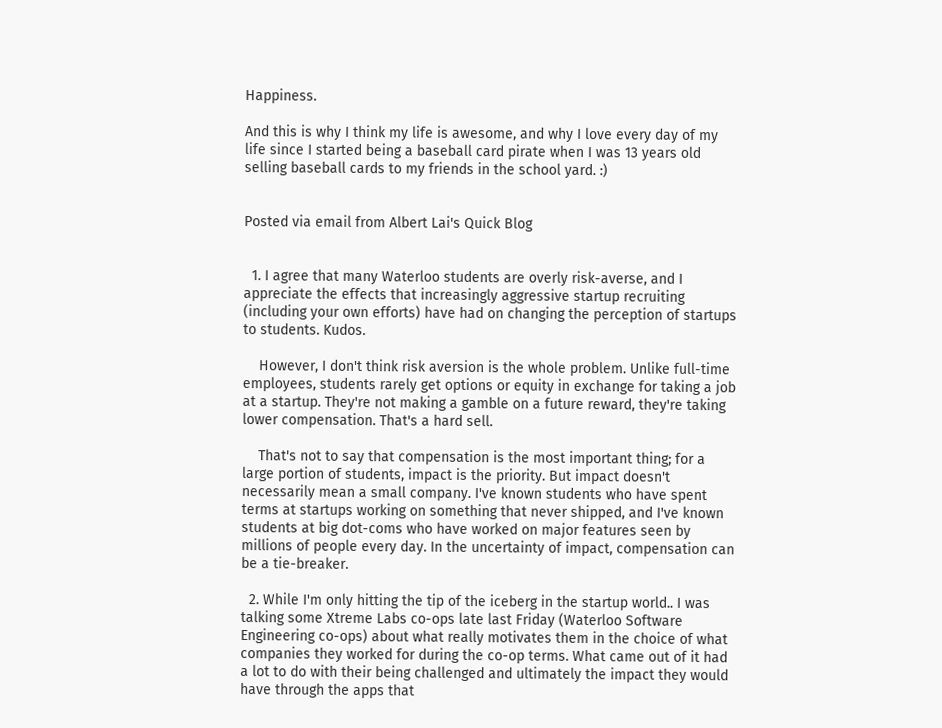Happiness.

And this is why I think my life is awesome, and why I love every day of my life since I started being a baseball card pirate when I was 13 years old selling baseball cards to my friends in the school yard. :)


Posted via email from Albert Lai's Quick Blog


  1. I agree that many Waterloo students are overly risk-averse, and I appreciate the effects that increasingly aggressive startup recruiting (including your own efforts) have had on changing the perception of startups to students. Kudos.

    However, I don't think risk aversion is the whole problem. Unlike full-time employees, students rarely get options or equity in exchange for taking a job at a startup. They're not making a gamble on a future reward, they're taking lower compensation. That's a hard sell.

    That's not to say that compensation is the most important thing; for a large portion of students, impact is the priority. But impact doesn't necessarily mean a small company. I've known students who have spent terms at startups working on something that never shipped, and I've known students at big dot-coms who have worked on major features seen by millions of people every day. In the uncertainty of impact, compensation can be a tie-breaker.

  2. While I'm only hitting the tip of the iceberg in the startup world.. I was talking some Xtreme Labs co-ops late last Friday (Waterloo Software Engineering co-ops) about what really motivates them in the choice of what companies they worked for during the co-op terms. What came out of it had a lot to do with their being challenged and ultimately the impact they would have through the apps that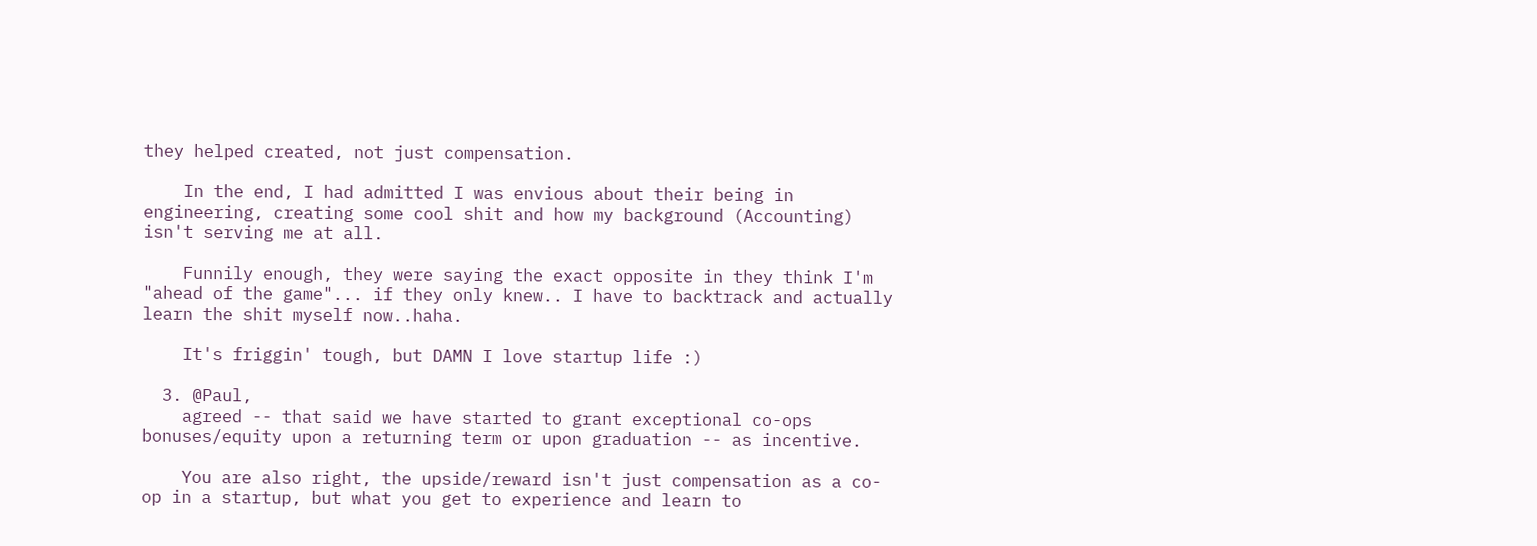they helped created, not just compensation.

    In the end, I had admitted I was envious about their being in engineering, creating some cool shit and how my background (Accounting) isn't serving me at all.

    Funnily enough, they were saying the exact opposite in they think I'm "ahead of the game"... if they only knew.. I have to backtrack and actually learn the shit myself now..haha.

    It's friggin' tough, but DAMN I love startup life :)

  3. @Paul,
    agreed -- that said we have started to grant exceptional co-ops bonuses/equity upon a returning term or upon graduation -- as incentive.

    You are also right, the upside/reward isn't just compensation as a co-op in a startup, but what you get to experience and learn to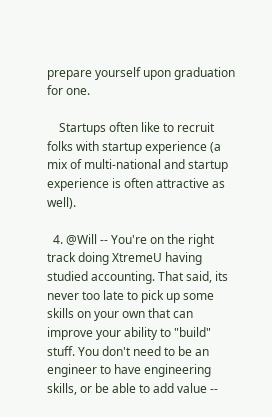prepare yourself upon graduation for one.

    Startups often like to recruit folks with startup experience (a mix of multi-national and startup experience is often attractive as well).

  4. @Will -- You're on the right track doing XtremeU having studied accounting. That said, its never too late to pick up some skills on your own that can improve your ability to "build" stuff. You don't need to be an engineer to have engineering skills, or be able to add value --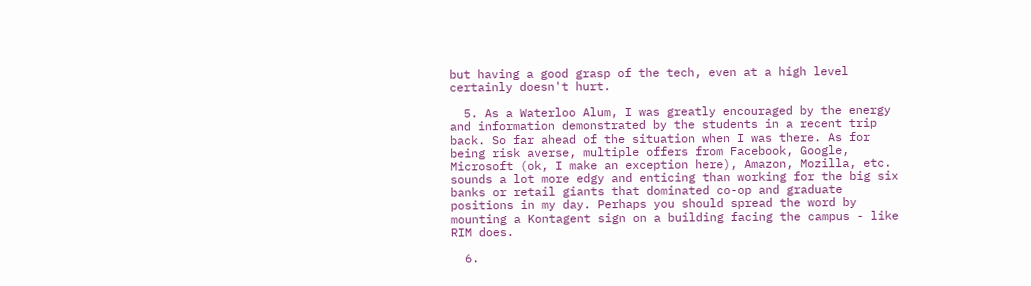but having a good grasp of the tech, even at a high level certainly doesn't hurt.

  5. As a Waterloo Alum, I was greatly encouraged by the energy and information demonstrated by the students in a recent trip back. So far ahead of the situation when I was there. As for being risk averse, multiple offers from Facebook, Google, Microsoft (ok, I make an exception here), Amazon, Mozilla, etc. sounds a lot more edgy and enticing than working for the big six banks or retail giants that dominated co-op and graduate positions in my day. Perhaps you should spread the word by mounting a Kontagent sign on a building facing the campus - like RIM does.

  6.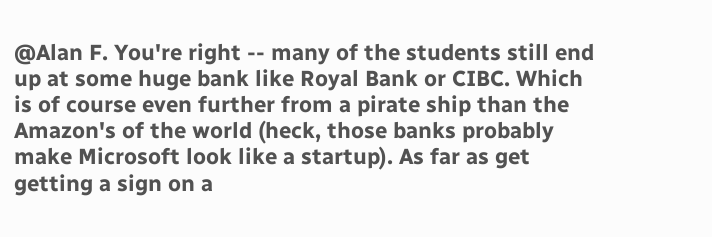@Alan F. You're right -- many of the students still end up at some huge bank like Royal Bank or CIBC. Which is of course even further from a pirate ship than the Amazon's of the world (heck, those banks probably make Microsoft look like a startup). As far as get getting a sign on a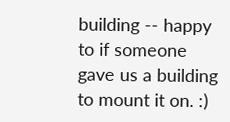building -- happy to if someone gave us a building to mount it on. :)